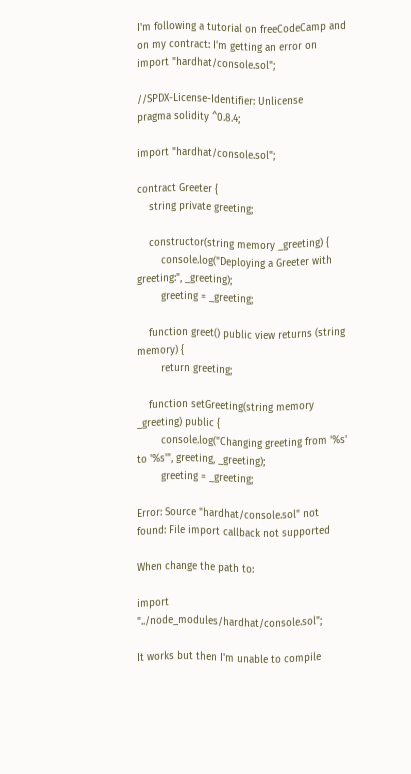I'm following a tutorial on freeCodeCamp and on my contract: I'm getting an error on import "hardhat/console.sol";

//SPDX-License-Identifier: Unlicense
pragma solidity ^0.8.4;

import "hardhat/console.sol";

contract Greeter {
    string private greeting;

    constructor(string memory _greeting) {
        console.log("Deploying a Greeter with greeting:", _greeting);
        greeting = _greeting;

    function greet() public view returns (string memory) {
        return greeting;

    function setGreeting(string memory _greeting) public {
        console.log("Changing greeting from '%s' to '%s'", greeting, _greeting);
        greeting = _greeting;

Error: Source "hardhat/console.sol" not found: File import callback not supported

When change the path to:

import "../node_modules/hardhat/console.sol";

It works but then I'm unable to compile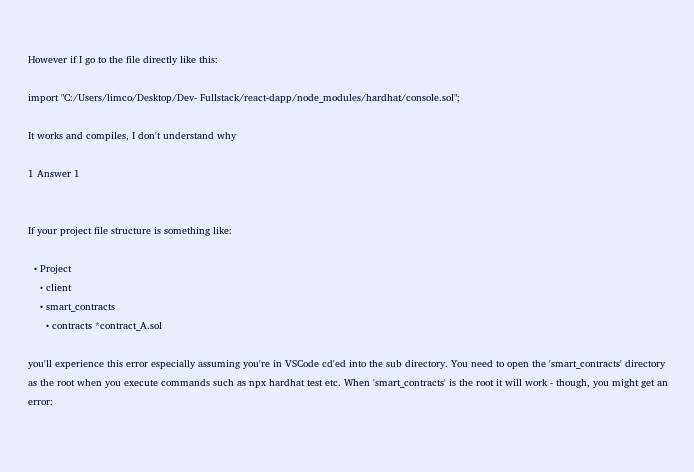However if I go to the file directly like this:

import "C:/Users/limco/Desktop/Dev- Fullstack/react-dapp/node_modules/hardhat/console.sol";

It works and compiles, I don't understand why

1 Answer 1


If your project file structure is something like:

  • Project
    • client
    • smart_contracts
      • contracts *contract_A.sol

you'll experience this error especially assuming you're in VSCode cd'ed into the sub directory. You need to open the 'smart_contracts' directory as the root when you execute commands such as npx hardhat test etc. When 'smart_contracts' is the root it will work - though, you might get an error: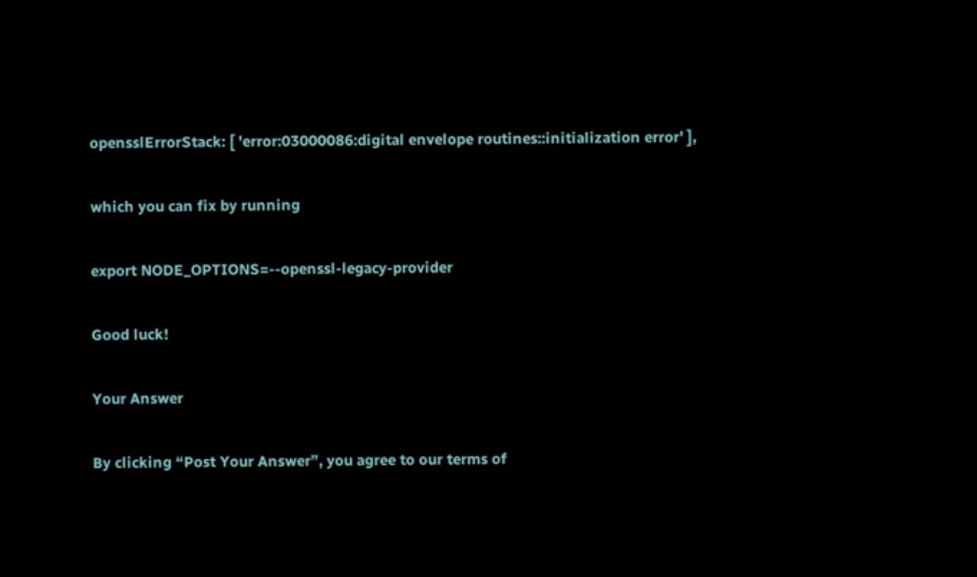opensslErrorStack: [ 'error:03000086:digital envelope routines::initialization error' ],

which you can fix by running

export NODE_OPTIONS=--openssl-legacy-provider

Good luck!

Your Answer

By clicking “Post Your Answer”, you agree to our terms of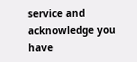service and acknowledge you have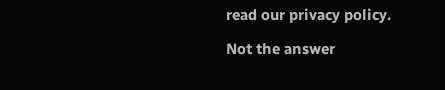read our privacy policy.

Not the answer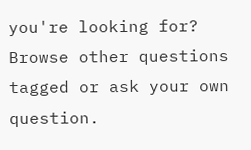you're looking for? Browse other questions tagged or ask your own question.